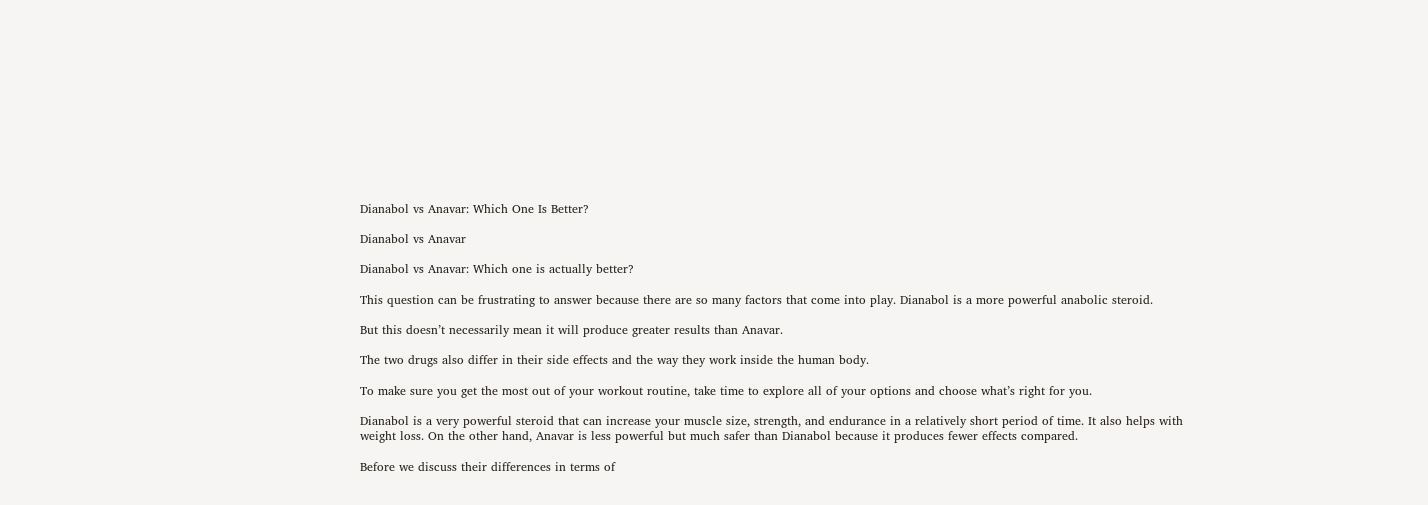Dianabol vs Anavar: Which One Is Better?

Dianabol vs Anavar

Dianabol vs Anavar: Which one is actually better?

This question can be frustrating to answer because there are so many factors that come into play. Dianabol is a more powerful anabolic steroid.

But this doesn’t necessarily mean it will produce greater results than Anavar.

The two drugs also differ in their side effects and the way they work inside the human body.

To make sure you get the most out of your workout routine, take time to explore all of your options and choose what’s right for you.

Dianabol is a very powerful steroid that can increase your muscle size, strength, and endurance in a relatively short period of time. It also helps with weight loss. On the other hand, Anavar is less powerful but much safer than Dianabol because it produces fewer effects compared.

Before we discuss their differences in terms of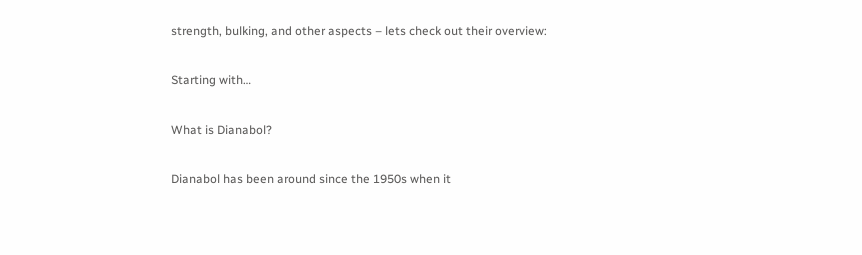strength, bulking, and other aspects – lets check out their overview:

Starting with…

What is Dianabol?

Dianabol has been around since the 1950s when it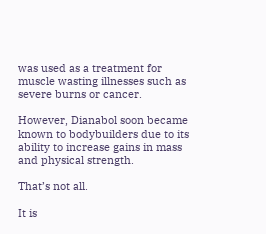was used as a treatment for muscle wasting illnesses such as severe burns or cancer.

However, Dianabol soon became known to bodybuilders due to its ability to increase gains in mass and physical strength.

That’s not all.

It is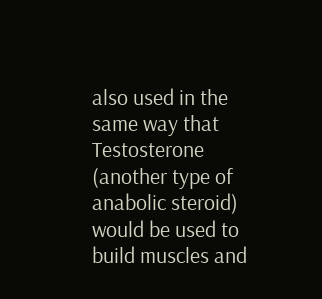also used in the same way that Testosterone (another type of anabolic steroid) would be used to build muscles and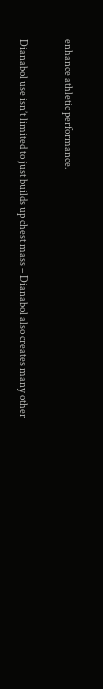enhance athletic performance.

Dianabol use isn’t limited to just builds up chest mass – Dianabol also creates many other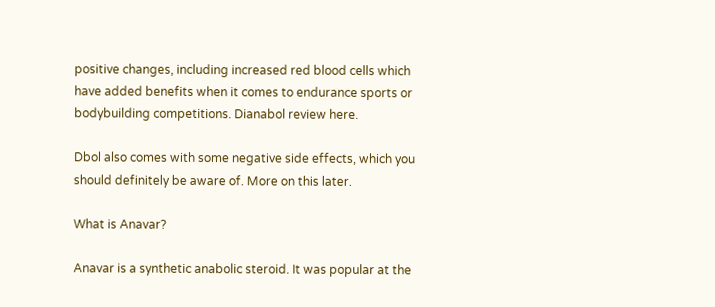positive changes, including increased red blood cells which have added benefits when it comes to endurance sports or bodybuilding competitions. Dianabol review here.

Dbol also comes with some negative side effects, which you should definitely be aware of. More on this later.

What is Anavar?

Anavar is a synthetic anabolic steroid. It was popular at the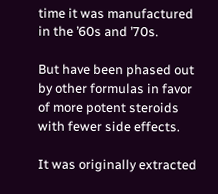time it was manufactured in the ’60s and ’70s.

But have been phased out by other formulas in favor of more potent steroids with fewer side effects.

It was originally extracted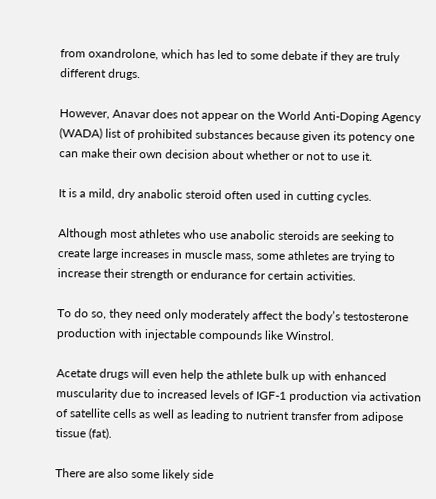from oxandrolone, which has led to some debate if they are truly different drugs.

However, Anavar does not appear on the World Anti-Doping Agency (WADA) list of prohibited substances because given its potency one can make their own decision about whether or not to use it.

It is a mild, dry anabolic steroid often used in cutting cycles.

Although most athletes who use anabolic steroids are seeking to create large increases in muscle mass, some athletes are trying to increase their strength or endurance for certain activities.

To do so, they need only moderately affect the body’s testosterone production with injectable compounds like Winstrol.

Acetate drugs will even help the athlete bulk up with enhanced muscularity due to increased levels of IGF-1 production via activation of satellite cells as well as leading to nutrient transfer from adipose tissue (fat).

There are also some likely side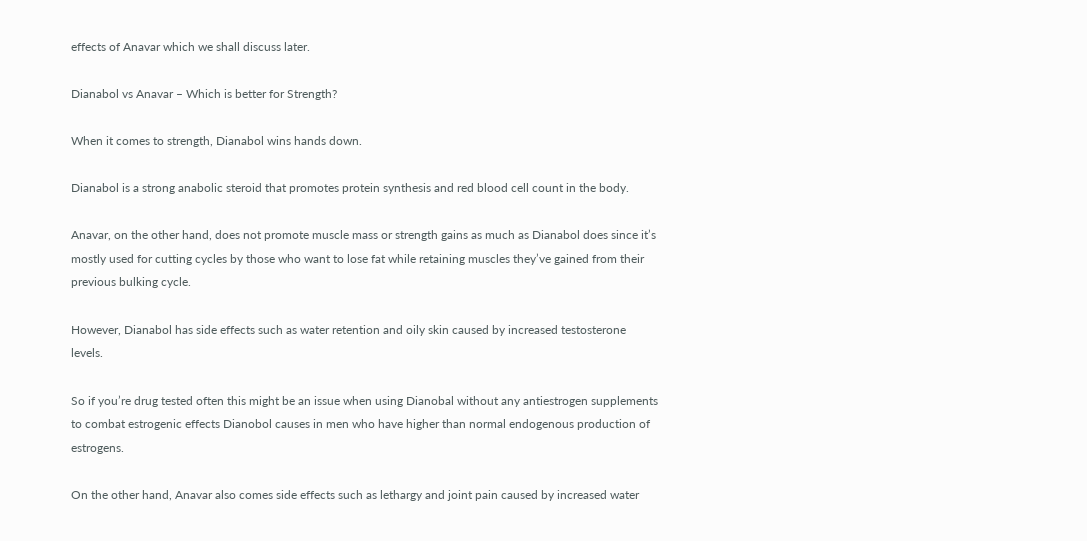effects of Anavar which we shall discuss later.

Dianabol vs Anavar – Which is better for Strength?

When it comes to strength, Dianabol wins hands down.

Dianabol is a strong anabolic steroid that promotes protein synthesis and red blood cell count in the body.

Anavar, on the other hand, does not promote muscle mass or strength gains as much as Dianabol does since it’s mostly used for cutting cycles by those who want to lose fat while retaining muscles they’ve gained from their previous bulking cycle.

However, Dianabol has side effects such as water retention and oily skin caused by increased testosterone levels.

So if you’re drug tested often this might be an issue when using Dianobal without any antiestrogen supplements to combat estrogenic effects Dianobol causes in men who have higher than normal endogenous production of estrogens.

On the other hand, Anavar also comes side effects such as lethargy and joint pain caused by increased water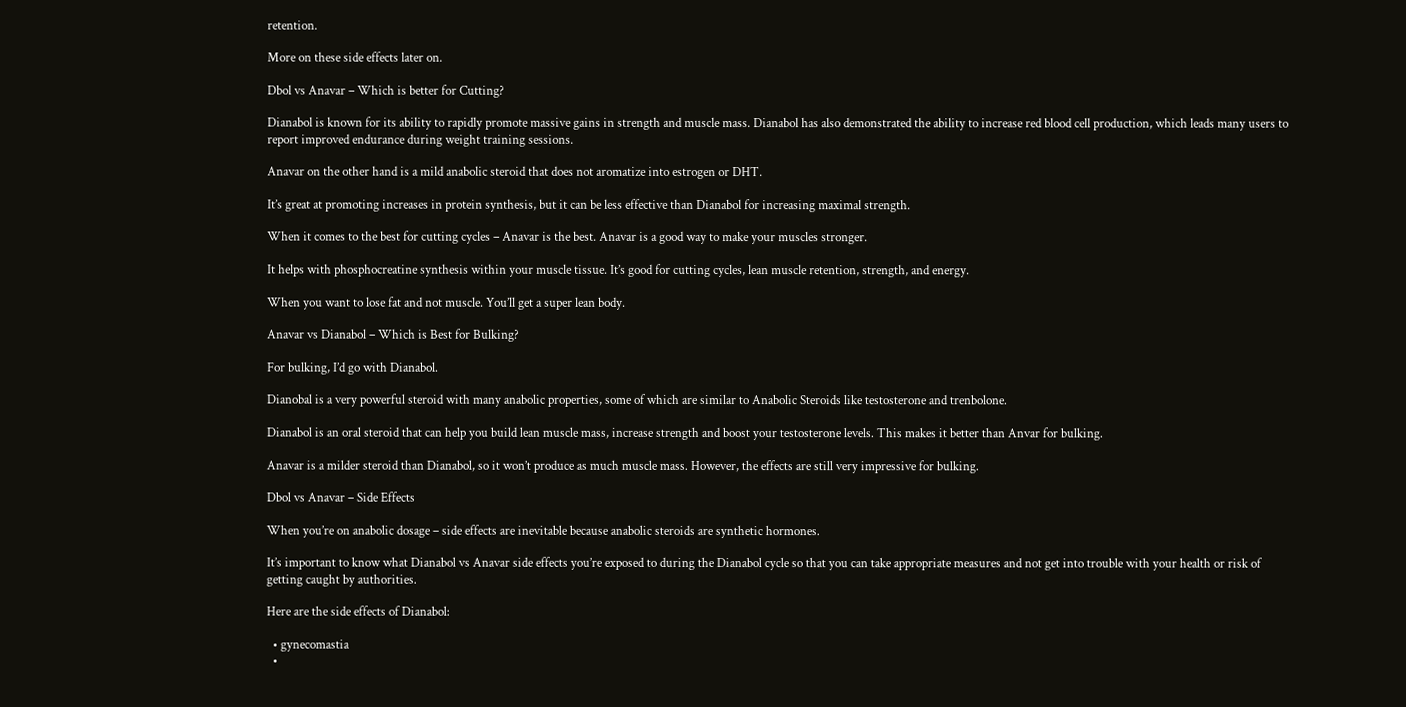retention.

More on these side effects later on.

Dbol vs Anavar – Which is better for Cutting?

Dianabol is known for its ability to rapidly promote massive gains in strength and muscle mass. Dianabol has also demonstrated the ability to increase red blood cell production, which leads many users to report improved endurance during weight training sessions.

Anavar on the other hand is a mild anabolic steroid that does not aromatize into estrogen or DHT.

It’s great at promoting increases in protein synthesis, but it can be less effective than Dianabol for increasing maximal strength.

When it comes to the best for cutting cycles – Anavar is the best. Anavar is a good way to make your muscles stronger.

It helps with phosphocreatine synthesis within your muscle tissue. It’s good for cutting cycles, lean muscle retention, strength, and energy.

When you want to lose fat and not muscle. You’ll get a super lean body.

Anavar vs Dianabol – Which is Best for Bulking?

For bulking, I’d go with Dianabol.

Dianobal is a very powerful steroid with many anabolic properties, some of which are similar to Anabolic Steroids like testosterone and trenbolone.

Dianabol is an oral steroid that can help you build lean muscle mass, increase strength and boost your testosterone levels. This makes it better than Anvar for bulking.

Anavar is a milder steroid than Dianabol, so it won’t produce as much muscle mass. However, the effects are still very impressive for bulking.

Dbol vs Anavar – Side Effects

When you’re on anabolic dosage – side effects are inevitable because anabolic steroids are synthetic hormones.

It’s important to know what Dianabol vs Anavar side effects you’re exposed to during the Dianabol cycle so that you can take appropriate measures and not get into trouble with your health or risk of getting caught by authorities.

Here are the side effects of Dianabol:

  • gynecomastia
  •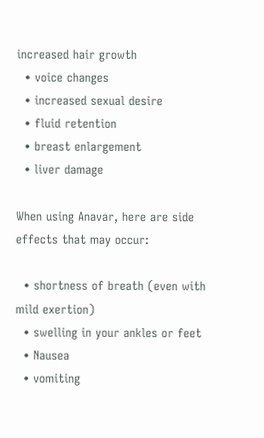increased hair growth
  • voice changes
  • increased sexual desire
  • fluid retention
  • breast enlargement
  • liver damage

When using Anavar, here are side effects that may occur:

  • shortness of breath (even with mild exertion)
  • swelling in your ankles or feet
  • Nausea
  • vomiting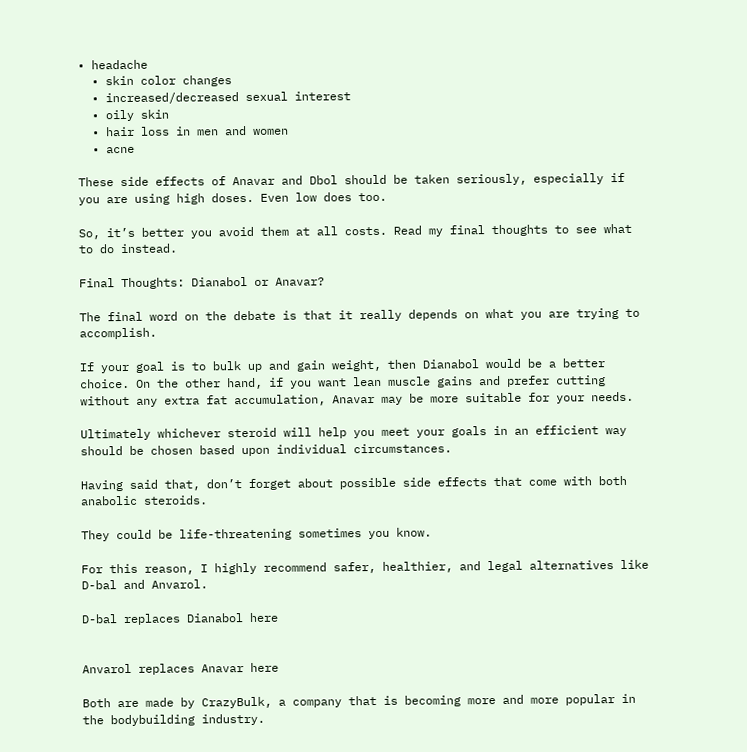• headache
  • skin color changes
  • increased/decreased sexual interest
  • oily skin
  • hair loss in men and women
  • acne

These side effects of Anavar and Dbol should be taken seriously, especially if you are using high doses. Even low does too.

So, it’s better you avoid them at all costs. Read my final thoughts to see what to do instead.

Final Thoughts: Dianabol or Anavar?

The final word on the debate is that it really depends on what you are trying to accomplish.

If your goal is to bulk up and gain weight, then Dianabol would be a better choice. On the other hand, if you want lean muscle gains and prefer cutting without any extra fat accumulation, Anavar may be more suitable for your needs.

Ultimately whichever steroid will help you meet your goals in an efficient way should be chosen based upon individual circumstances.

Having said that, don’t forget about possible side effects that come with both anabolic steroids.

They could be life-threatening sometimes you know.

For this reason, I highly recommend safer, healthier, and legal alternatives like D-bal and Anvarol.

D-bal replaces Dianabol here


Anvarol replaces Anavar here

Both are made by CrazyBulk, a company that is becoming more and more popular in the bodybuilding industry.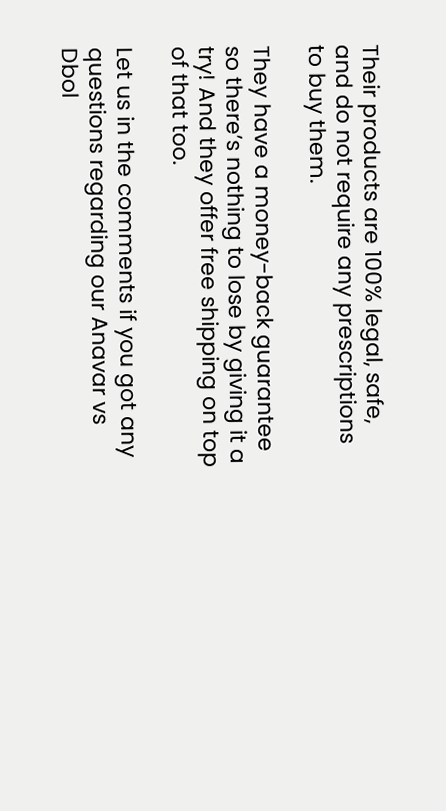Their products are 100% legal, safe, and do not require any prescriptions to buy them.

They have a money-back guarantee so there’s nothing to lose by giving it a try! And they offer free shipping on top of that too.

Let us in the comments if you got any questions regarding our Anavar vs Dbol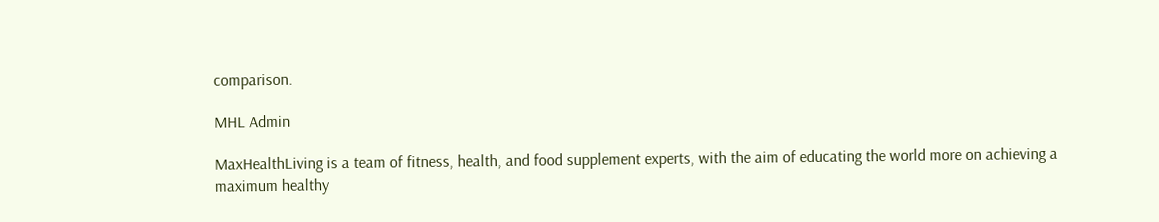comparison.

MHL Admin

MaxHealthLiving is a team of fitness, health, and food supplement experts, with the aim of educating the world more on achieving a maximum healthy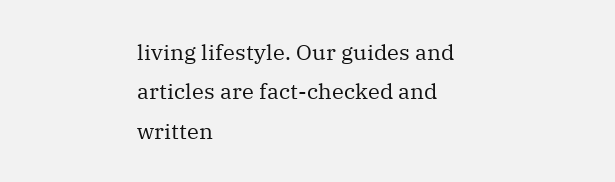living lifestyle. Our guides and articles are fact-checked and written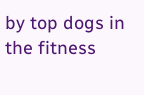by top dogs in the fitness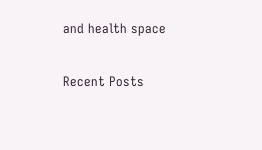and health space

Recent Posts